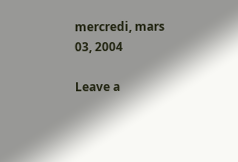mercredi, mars 03, 2004

Leave a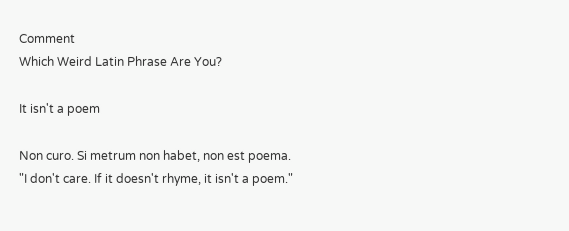Comment
Which Weird Latin Phrase Are You?

It isn't a poem

Non curo. Si metrum non habet, non est poema.
"I don't care. If it doesn't rhyme, it isn't a poem."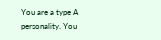You are a type A personality. You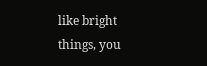like bright
things, you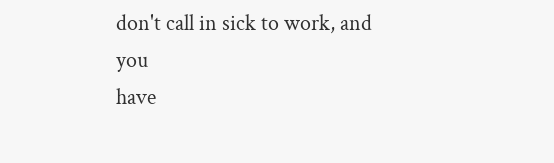don't call in sick to work, and you
have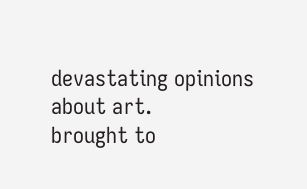devastating opinions about art.
brought to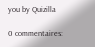you by Quizilla

0 commentaires: